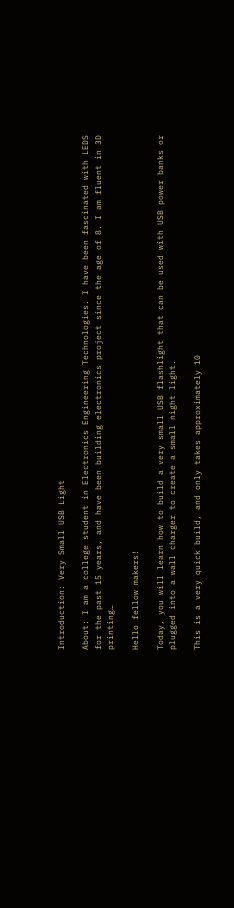Introduction: Very Small USB Light

About: I am a college student in Electronics Engineering Technologies. I have been fascinated with LEDS for the past 15 years, and have been building electronics project since the age of 8. I am fluent in 3D printing…

Hello fellow makers!

Today, you will learn how to build a very small USB flashlight that can be used with USB power banks or plugged into a wall charger to create a small night light.

This is a very quick build, and only takes approximately 10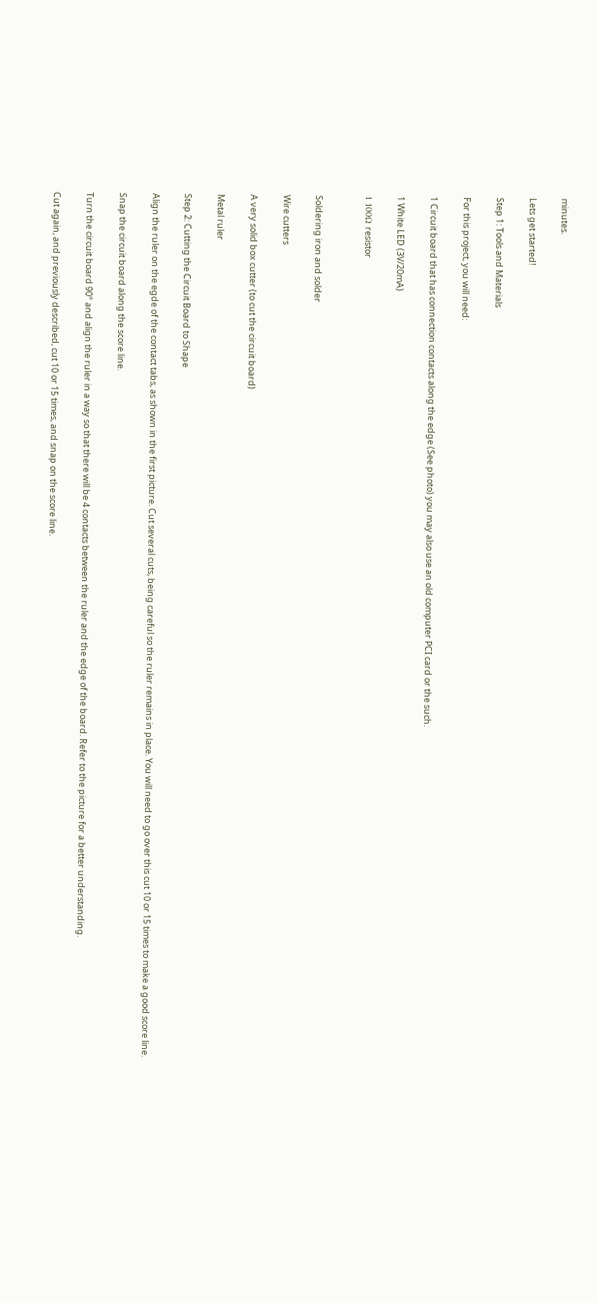minutes.

Lets get started!

Step 1: Tools and Materials

For this project, you will need:

1 Circuit board that has connection contacts along the edge (See photo) you may also use an old computer PCI card or the such.

1 White LED (3V/20mA)

1 100Ω resistor


Soldering iron and solder

Wire cutters

A very solid box cutter (to cut the circuit board)

Metal ruler

Step 2: Cutting the Circuit Board to Shape

Align the ruler on the egde of the contact tabs, as shown in the first picture. Cut several cuts, being careful so the ruler remains in place. You will need to go over this cut 10 or 15 times to make a good score line.

Snap the circuit board along the score line.

Turn the circuit board 90° and align the ruler in a way so that there will be 4 contacts between the ruler and the edge of the board. Refer to the picture for a better understanding.

Cut again, and previously described, cut 10 or 15 times, and snap on the score line.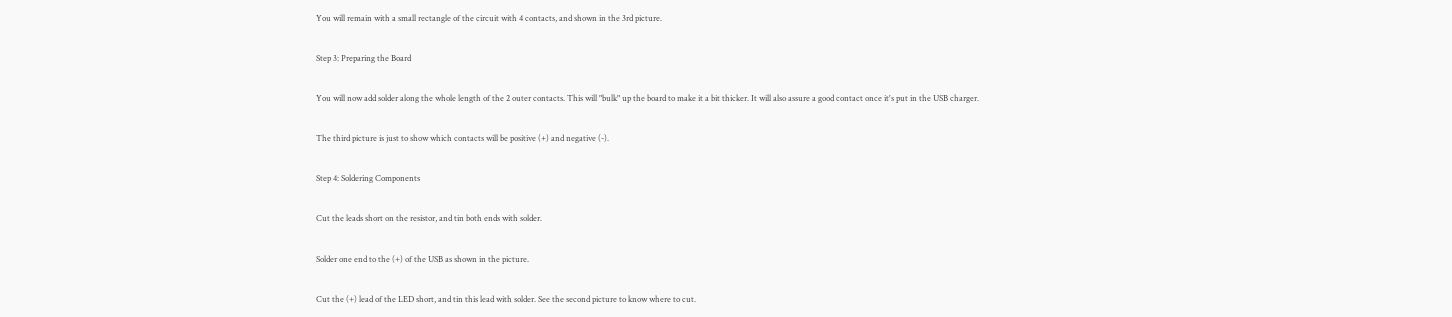You will remain with a small rectangle of the circuit with 4 contacts, and shown in the 3rd picture.

Step 3: Preparing the Board

You will now add solder along the whole length of the 2 outer contacts. This will "bulk" up the board to make it a bit thicker. It will also assure a good contact once it's put in the USB charger.

The third picture is just to show which contacts will be positive (+) and negative (-).

Step 4: Soldering Components

Cut the leads short on the resistor, and tin both ends with solder.

Solder one end to the (+) of the USB as shown in the picture.

Cut the (+) lead of the LED short, and tin this lead with solder. See the second picture to know where to cut.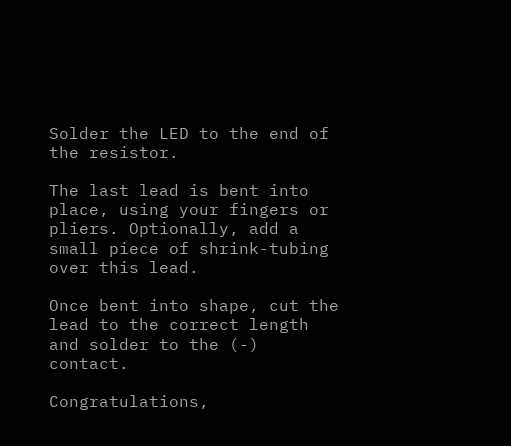Solder the LED to the end of the resistor.

The last lead is bent into place, using your fingers or pliers. Optionally, add a small piece of shrink-tubing over this lead.

Once bent into shape, cut the lead to the correct length and solder to the (-) contact.

Congratulations,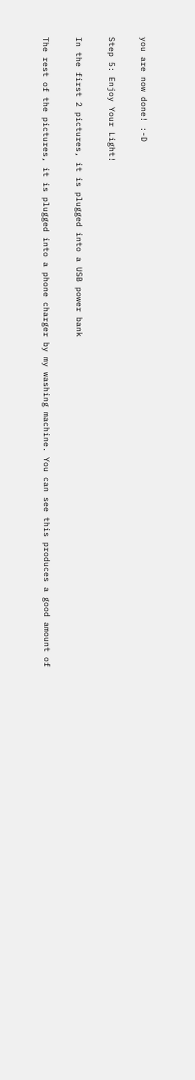you are now done! :-D

Step 5: Enjoy Your Light!

In the first 2 pictures, it is plugged into a USB power bank

The rest of the pictures, it is plugged into a phone charger by my washing machine. You can see this produces a good amount of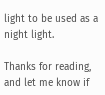light to be used as a night light.

Thanks for reading, and let me know if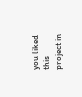you liked this project in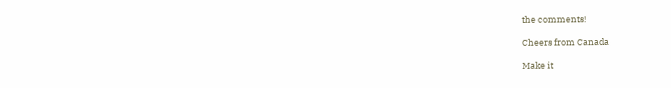the comments!

Cheers from Canada

Make it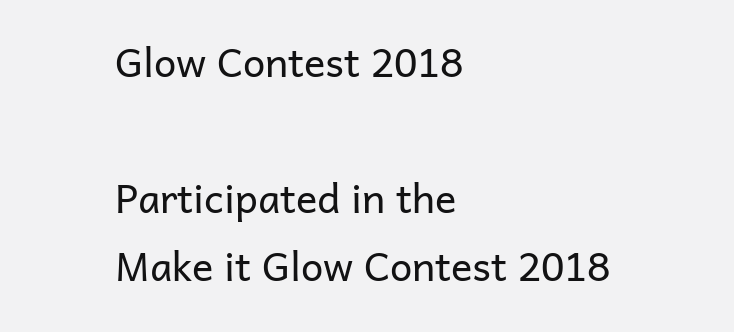Glow Contest 2018

Participated in the
Make it Glow Contest 2018